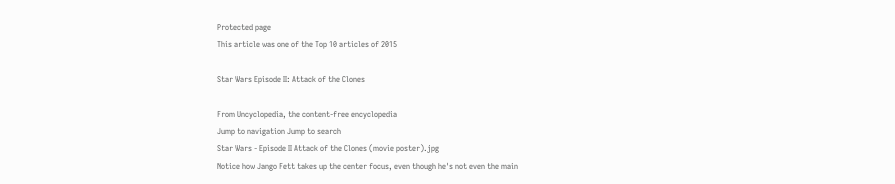Protected page
This article was one of the Top 10 articles of 2015

Star Wars Episode II: Attack of the Clones

From Uncyclopedia, the content-free encyclopedia
Jump to navigation Jump to search
Star Wars - Episode II Attack of the Clones (movie poster).jpg
Notice how Jango Fett takes up the center focus, even though he's not even the main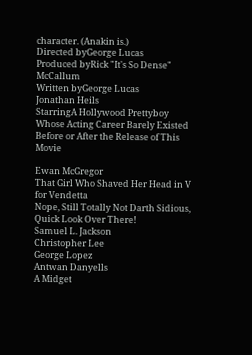character. (Anakin is.)
Directed byGeorge Lucas
Produced byRick "It's So Dense" McCallum
Written byGeorge Lucas
Jonathan Heils
StarringA Hollywood Prettyboy Whose Acting Career Barely Existed Before or After the Release of This Movie

Ewan McGregor
That Girl Who Shaved Her Head in V for Vendetta
Nope, Still Totally Not Darth Sidious, Quick Look Over There!
Samuel L. Jackson
Christopher Lee
George Lopez
Antwan Danyells
A Midget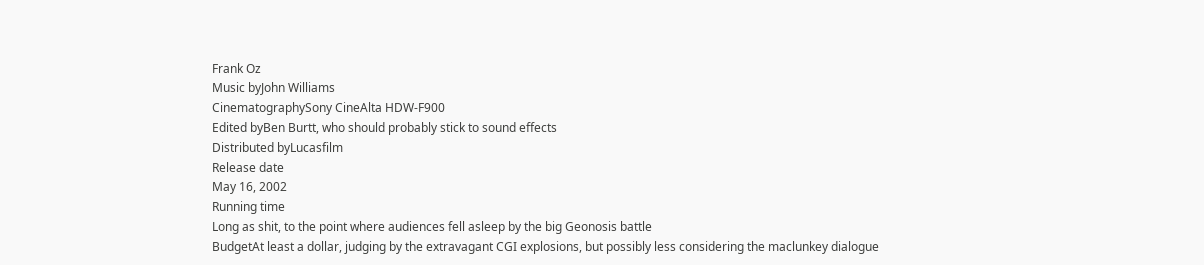Frank Oz
Music byJohn Williams
CinematographySony CineAlta HDW-F900
Edited byBen Burtt, who should probably stick to sound effects
Distributed byLucasfilm
Release date
May 16, 2002
Running time
Long as shit, to the point where audiences fell asleep by the big Geonosis battle
BudgetAt least a dollar, judging by the extravagant CGI explosions, but possibly less considering the maclunkey dialogue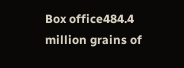Box office484.4 million grains of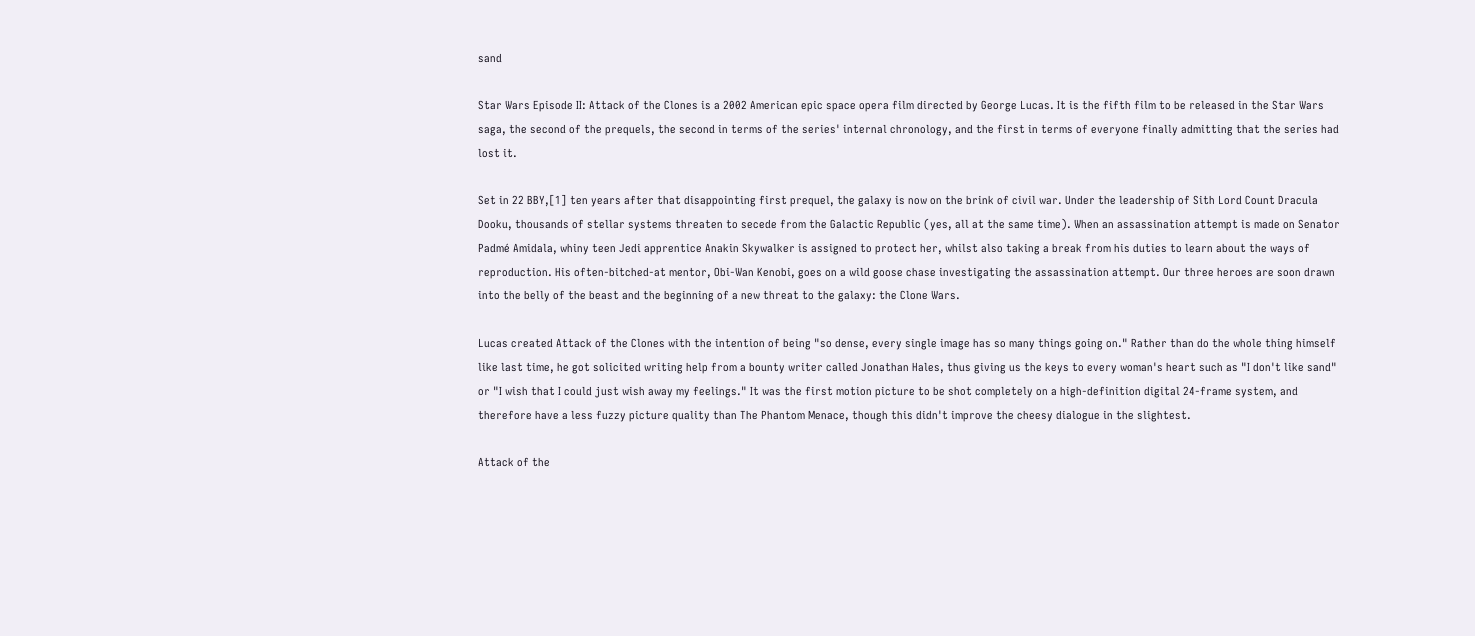sand

Star Wars Episode II: Attack of the Clones is a 2002 American epic space opera film directed by George Lucas. It is the fifth film to be released in the Star Wars saga, the second of the prequels, the second in terms of the series' internal chronology, and the first in terms of everyone finally admitting that the series had lost it.

Set in 22 BBY,[1] ten years after that disappointing first prequel, the galaxy is now on the brink of civil war. Under the leadership of Sith Lord Count Dracula Dooku, thousands of stellar systems threaten to secede from the Galactic Republic (yes, all at the same time). When an assassination attempt is made on Senator Padmé Amidala, whiny teen Jedi apprentice Anakin Skywalker is assigned to protect her, whilst also taking a break from his duties to learn about the ways of reproduction. His often-bitched-at mentor, Obi-Wan Kenobi, goes on a wild goose chase investigating the assassination attempt. Our three heroes are soon drawn into the belly of the beast and the beginning of a new threat to the galaxy: the Clone Wars.

Lucas created Attack of the Clones with the intention of being "so dense, every single image has so many things going on." Rather than do the whole thing himself like last time, he got solicited writing help from a bounty writer called Jonathan Hales, thus giving us the keys to every woman's heart such as "I don't like sand" or "I wish that I could just wish away my feelings." It was the first motion picture to be shot completely on a high-definition digital 24-frame system, and therefore have a less fuzzy picture quality than The Phantom Menace, though this didn't improve the cheesy dialogue in the slightest.

Attack of the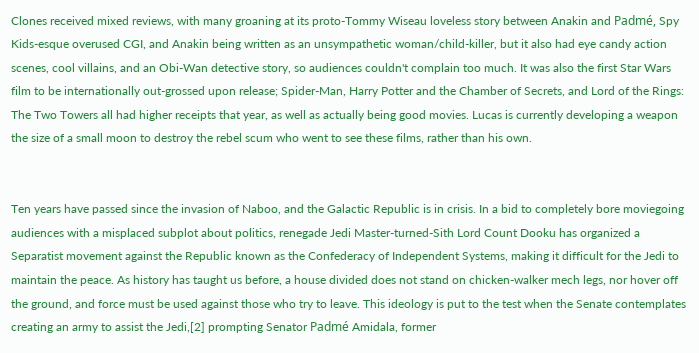Clones received mixed reviews, with many groaning at its proto-Tommy Wiseau loveless story between Anakin and Padmé, Spy Kids-esque overused CGI, and Anakin being written as an unsympathetic woman/child-killer, but it also had eye candy action scenes, cool villains, and an Obi-Wan detective story, so audiences couldn't complain too much. It was also the first Star Wars film to be internationally out-grossed upon release; Spider-Man, Harry Potter and the Chamber of Secrets, and Lord of the Rings: The Two Towers all had higher receipts that year, as well as actually being good movies. Lucas is currently developing a weapon the size of a small moon to destroy the rebel scum who went to see these films, rather than his own.


Ten years have passed since the invasion of Naboo, and the Galactic Republic is in crisis. In a bid to completely bore moviegoing audiences with a misplaced subplot about politics, renegade Jedi Master-turned-Sith Lord Count Dooku has organized a Separatist movement against the Republic known as the Confederacy of Independent Systems, making it difficult for the Jedi to maintain the peace. As history has taught us before, a house divided does not stand on chicken-walker mech legs, nor hover off the ground, and force must be used against those who try to leave. This ideology is put to the test when the Senate contemplates creating an army to assist the Jedi,[2] prompting Senator Padmé Amidala, former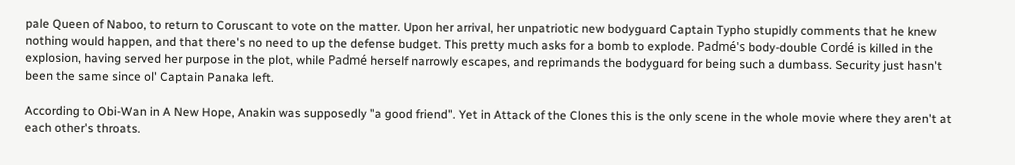pale Queen of Naboo, to return to Coruscant to vote on the matter. Upon her arrival, her unpatriotic new bodyguard Captain Typho stupidly comments that he knew nothing would happen, and that there's no need to up the defense budget. This pretty much asks for a bomb to explode. Padmé's body-double Cordé is killed in the explosion, having served her purpose in the plot, while Padmé herself narrowly escapes, and reprimands the bodyguard for being such a dumbass. Security just hasn't been the same since ol' Captain Panaka left.

According to Obi-Wan in A New Hope, Anakin was supposedly "a good friend". Yet in Attack of the Clones this is the only scene in the whole movie where they aren't at each other's throats.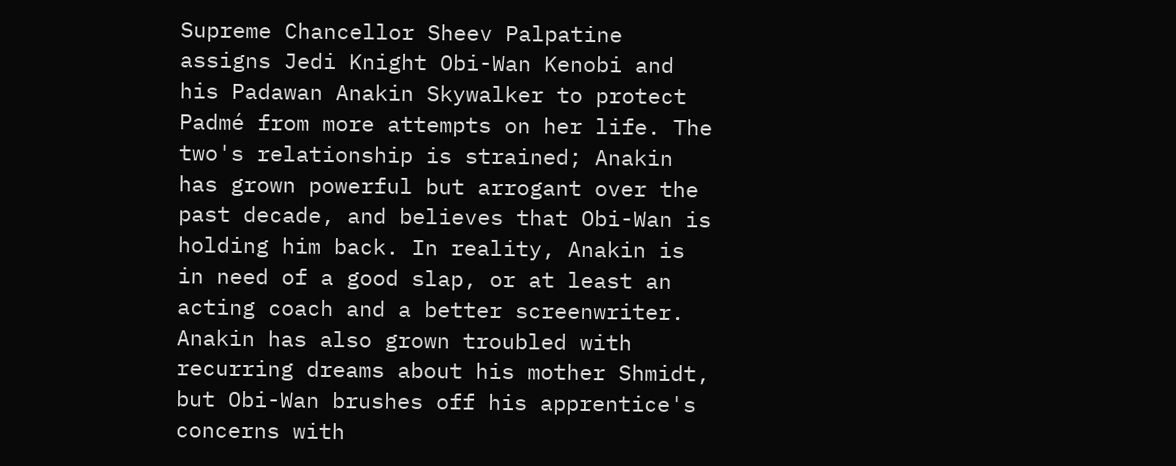Supreme Chancellor Sheev Palpatine assigns Jedi Knight Obi-Wan Kenobi and his Padawan Anakin Skywalker to protect Padmé from more attempts on her life. The two's relationship is strained; Anakin has grown powerful but arrogant over the past decade, and believes that Obi-Wan is holding him back. In reality, Anakin is in need of a good slap, or at least an acting coach and a better screenwriter. Anakin has also grown troubled with recurring dreams about his mother Shmidt, but Obi-Wan brushes off his apprentice's concerns with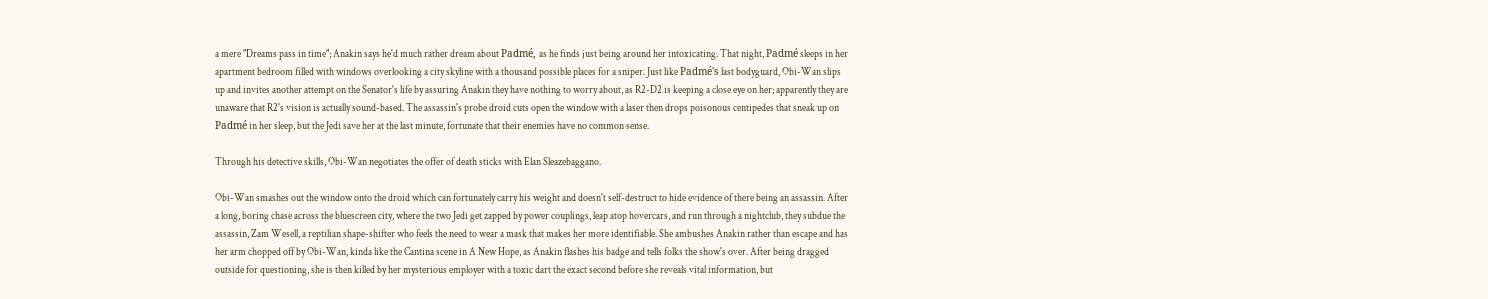a mere "Dreams pass in time"; Anakin says he'd much rather dream about Padmé, as he finds just being around her intoxicating. That night, Padmé sleeps in her apartment bedroom filled with windows overlooking a city skyline with a thousand possible places for a sniper. Just like Padmé's last bodyguard, Obi-Wan slips up and invites another attempt on the Senator's life by assuring Anakin they have nothing to worry about, as R2-D2 is keeping a close eye on her; apparently they are unaware that R2's vision is actually sound-based. The assassin's probe droid cuts open the window with a laser then drops poisonous centipedes that sneak up on Padmé in her sleep, but the Jedi save her at the last minute, fortunate that their enemies have no common sense.

Through his detective skills, Obi-Wan negotiates the offer of death sticks with Elan Sleazebaggano.

Obi-Wan smashes out the window onto the droid which can fortunately carry his weight and doesn't self-destruct to hide evidence of there being an assassin. After a long, boring chase across the bluescreen city, where the two Jedi get zapped by power couplings, leap atop hovercars, and run through a nightclub, they subdue the assassin, Zam Wesell, a reptilian shape-shifter who feels the need to wear a mask that makes her more identifiable. She ambushes Anakin rather than escape and has her arm chopped off by Obi-Wan, kinda like the Cantina scene in A New Hope, as Anakin flashes his badge and tells folks the show's over. After being dragged outside for questioning, she is then killed by her mysterious employer with a toxic dart the exact second before she reveals vital information, but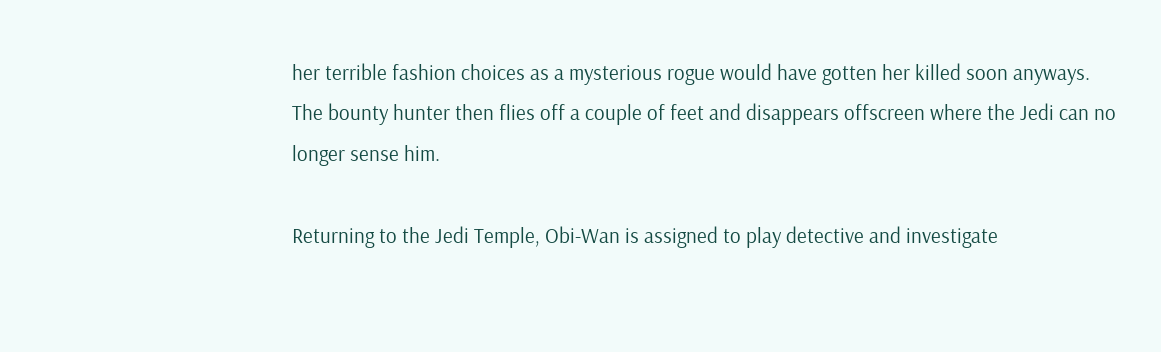her terrible fashion choices as a mysterious rogue would have gotten her killed soon anyways. The bounty hunter then flies off a couple of feet and disappears offscreen where the Jedi can no longer sense him.

Returning to the Jedi Temple, Obi-Wan is assigned to play detective and investigate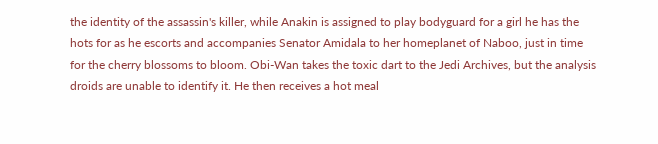the identity of the assassin's killer, while Anakin is assigned to play bodyguard for a girl he has the hots for as he escorts and accompanies Senator Amidala to her homeplanet of Naboo, just in time for the cherry blossoms to bloom. Obi-Wan takes the toxic dart to the Jedi Archives, but the analysis droids are unable to identify it. He then receives a hot meal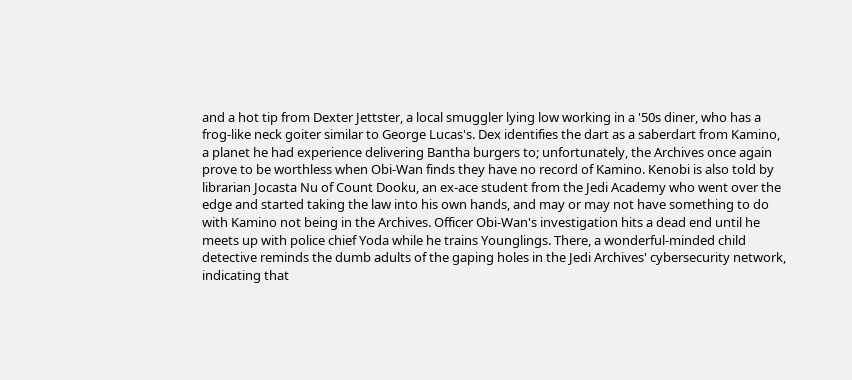and a hot tip from Dexter Jettster, a local smuggler lying low working in a '50s diner, who has a frog-like neck goiter similar to George Lucas's. Dex identifies the dart as a saberdart from Kamino, a planet he had experience delivering Bantha burgers to; unfortunately, the Archives once again prove to be worthless when Obi-Wan finds they have no record of Kamino. Kenobi is also told by librarian Jocasta Nu of Count Dooku, an ex-ace student from the Jedi Academy who went over the edge and started taking the law into his own hands, and may or may not have something to do with Kamino not being in the Archives. Officer Obi-Wan's investigation hits a dead end until he meets up with police chief Yoda while he trains Younglings. There, a wonderful-minded child detective reminds the dumb adults of the gaping holes in the Jedi Archives' cybersecurity network, indicating that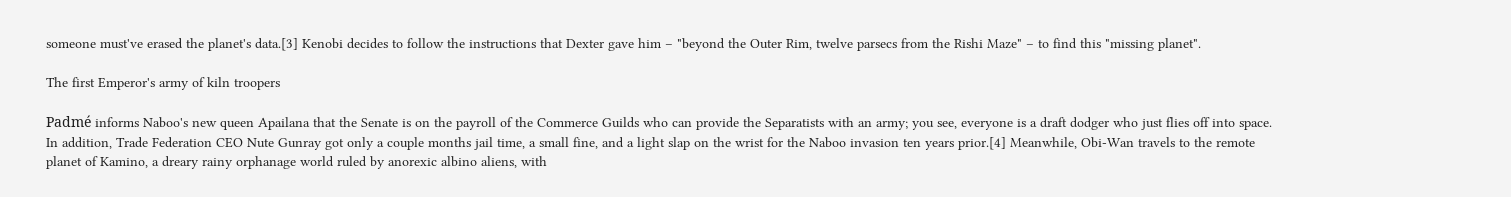someone must've erased the planet's data.[3] Kenobi decides to follow the instructions that Dexter gave him – "beyond the Outer Rim, twelve parsecs from the Rishi Maze" – to find this "missing planet".

The first Emperor's army of kiln troopers

Padmé informs Naboo's new queen Apailana that the Senate is on the payroll of the Commerce Guilds who can provide the Separatists with an army; you see, everyone is a draft dodger who just flies off into space. In addition, Trade Federation CEO Nute Gunray got only a couple months jail time, a small fine, and a light slap on the wrist for the Naboo invasion ten years prior.[4] Meanwhile, Obi-Wan travels to the remote planet of Kamino, a dreary rainy orphanage world ruled by anorexic albino aliens, with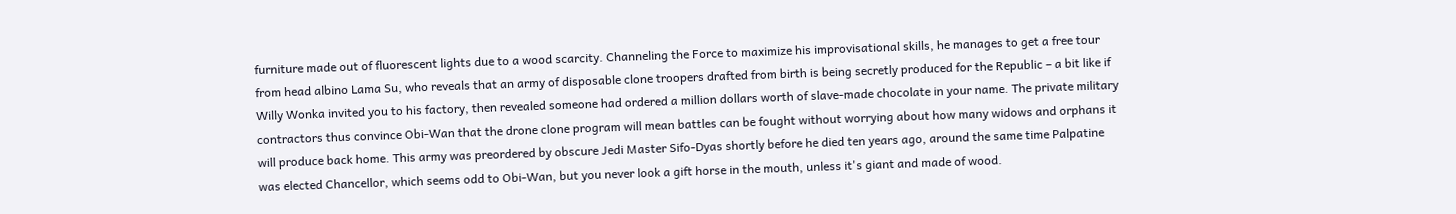furniture made out of fluorescent lights due to a wood scarcity. Channeling the Force to maximize his improvisational skills, he manages to get a free tour from head albino Lama Su, who reveals that an army of disposable clone troopers drafted from birth is being secretly produced for the Republic – a bit like if Willy Wonka invited you to his factory, then revealed someone had ordered a million dollars worth of slave-made chocolate in your name. The private military contractors thus convince Obi-Wan that the drone clone program will mean battles can be fought without worrying about how many widows and orphans it will produce back home. This army was preordered by obscure Jedi Master Sifo-Dyas shortly before he died ten years ago, around the same time Palpatine was elected Chancellor, which seems odd to Obi-Wan, but you never look a gift horse in the mouth, unless it's giant and made of wood.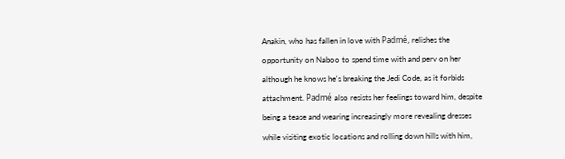Anakin, who has fallen in love with Padmé, relishes the opportunity on Naboo to spend time with and perv on her although he knows he's breaking the Jedi Code, as it forbids attachment. Padmé also resists her feelings toward him, despite being a tease and wearing increasingly more revealing dresses while visiting exotic locations and rolling down hills with him,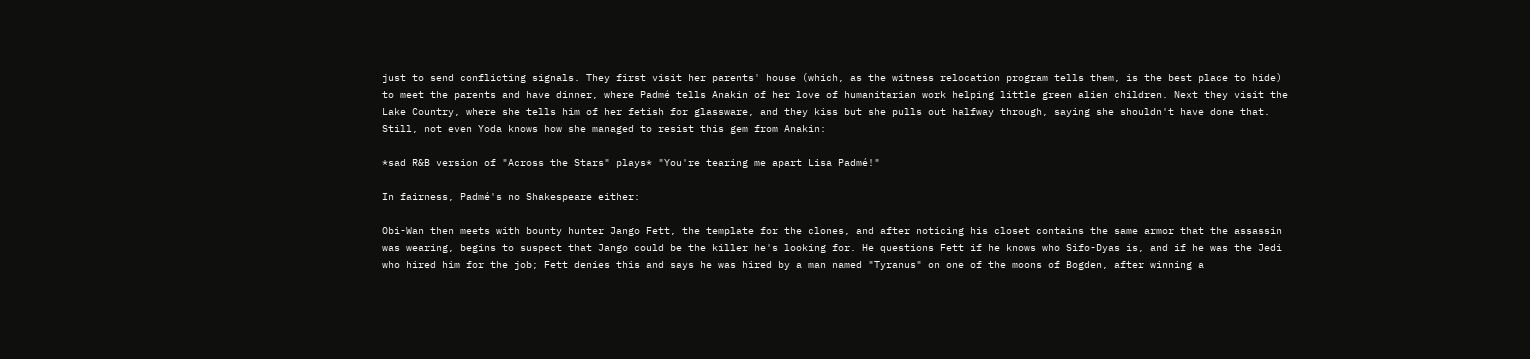just to send conflicting signals. They first visit her parents' house (which, as the witness relocation program tells them, is the best place to hide) to meet the parents and have dinner, where Padmé tells Anakin of her love of humanitarian work helping little green alien children. Next they visit the Lake Country, where she tells him of her fetish for glassware, and they kiss but she pulls out halfway through, saying she shouldn't have done that. Still, not even Yoda knows how she managed to resist this gem from Anakin:

*sad R&B version of "Across the Stars" plays* "You're tearing me apart Lisa Padmé!"

In fairness, Padmé's no Shakespeare either:

Obi-Wan then meets with bounty hunter Jango Fett, the template for the clones, and after noticing his closet contains the same armor that the assassin was wearing, begins to suspect that Jango could be the killer he's looking for. He questions Fett if he knows who Sifo-Dyas is, and if he was the Jedi who hired him for the job; Fett denies this and says he was hired by a man named "Tyranus" on one of the moons of Bogden, after winning a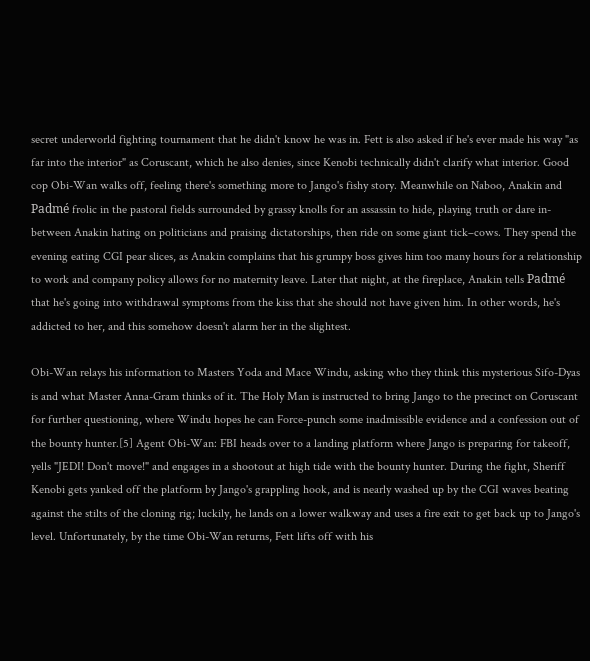secret underworld fighting tournament that he didn't know he was in. Fett is also asked if he's ever made his way "as far into the interior" as Coruscant, which he also denies, since Kenobi technically didn't clarify what interior. Good cop Obi-Wan walks off, feeling there's something more to Jango's fishy story. Meanwhile on Naboo, Anakin and Padmé frolic in the pastoral fields surrounded by grassy knolls for an assassin to hide, playing truth or dare in-between Anakin hating on politicians and praising dictatorships, then ride on some giant tick–cows. They spend the evening eating CGI pear slices, as Anakin complains that his grumpy boss gives him too many hours for a relationship to work and company policy allows for no maternity leave. Later that night, at the fireplace, Anakin tells Padmé that he's going into withdrawal symptoms from the kiss that she should not have given him. In other words, he's addicted to her, and this somehow doesn't alarm her in the slightest.

Obi-Wan relays his information to Masters Yoda and Mace Windu, asking who they think this mysterious Sifo-Dyas is and what Master Anna-Gram thinks of it. The Holy Man is instructed to bring Jango to the precinct on Coruscant for further questioning, where Windu hopes he can Force-punch some inadmissible evidence and a confession out of the bounty hunter.[5] Agent Obi-Wan: FBI heads over to a landing platform where Jango is preparing for takeoff, yells "JEDI! Don't move!" and engages in a shootout at high tide with the bounty hunter. During the fight, Sheriff Kenobi gets yanked off the platform by Jango's grappling hook, and is nearly washed up by the CGI waves beating against the stilts of the cloning rig; luckily, he lands on a lower walkway and uses a fire exit to get back up to Jango's level. Unfortunately, by the time Obi-Wan returns, Fett lifts off with his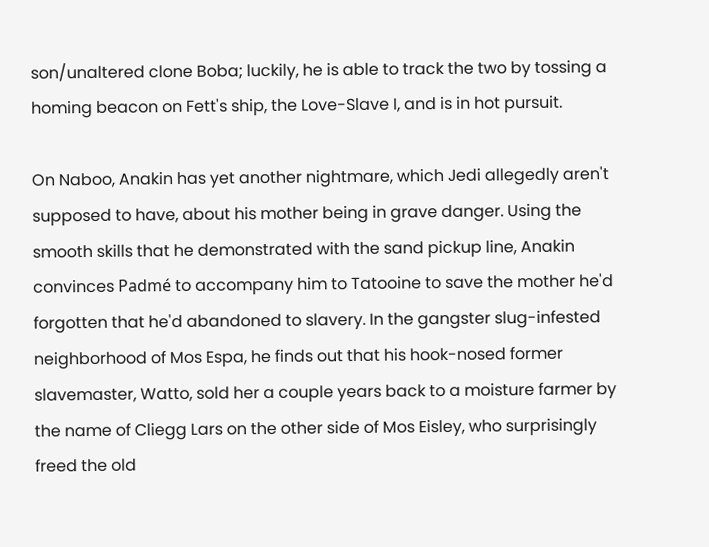son/unaltered clone Boba; luckily, he is able to track the two by tossing a homing beacon on Fett's ship, the Love-Slave I, and is in hot pursuit.

On Naboo, Anakin has yet another nightmare, which Jedi allegedly aren't supposed to have, about his mother being in grave danger. Using the smooth skills that he demonstrated with the sand pickup line, Anakin convinces Padmé to accompany him to Tatooine to save the mother he'd forgotten that he'd abandoned to slavery. In the gangster slug-infested neighborhood of Mos Espa, he finds out that his hook-nosed former slavemaster, Watto, sold her a couple years back to a moisture farmer by the name of Cliegg Lars on the other side of Mos Eisley, who surprisingly freed the old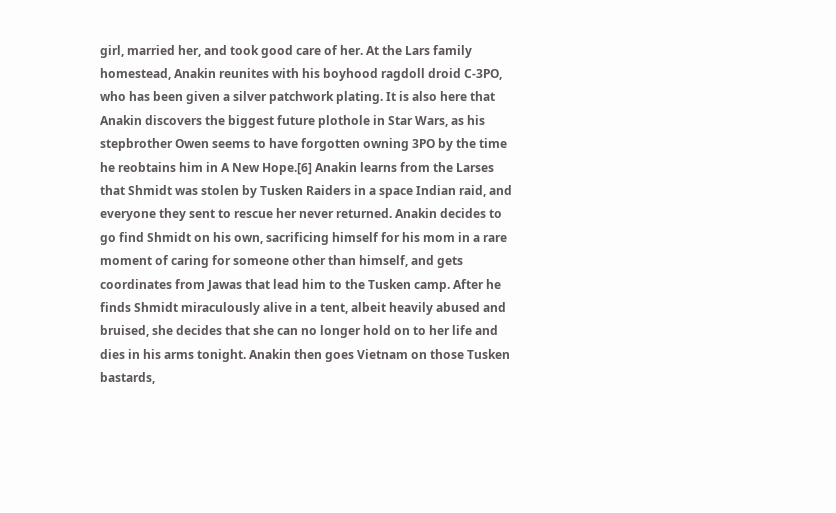girl, married her, and took good care of her. At the Lars family homestead, Anakin reunites with his boyhood ragdoll droid C-3PO, who has been given a silver patchwork plating. It is also here that Anakin discovers the biggest future plothole in Star Wars, as his stepbrother Owen seems to have forgotten owning 3PO by the time he reobtains him in A New Hope.[6] Anakin learns from the Larses that Shmidt was stolen by Tusken Raiders in a space Indian raid, and everyone they sent to rescue her never returned. Anakin decides to go find Shmidt on his own, sacrificing himself for his mom in a rare moment of caring for someone other than himself, and gets coordinates from Jawas that lead him to the Tusken camp. After he finds Shmidt miraculously alive in a tent, albeit heavily abused and bruised, she decides that she can no longer hold on to her life and dies in his arms tonight. Anakin then goes Vietnam on those Tusken bastards,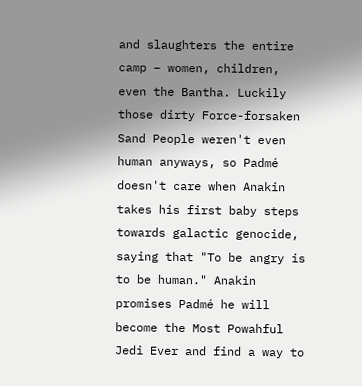and slaughters the entire camp – women, children, even the Bantha. Luckily those dirty Force-forsaken Sand People weren't even human anyways, so Padmé doesn't care when Anakin takes his first baby steps towards galactic genocide, saying that "To be angry is to be human." Anakin promises Padmé he will become the Most Powahful Jedi Ever and find a way to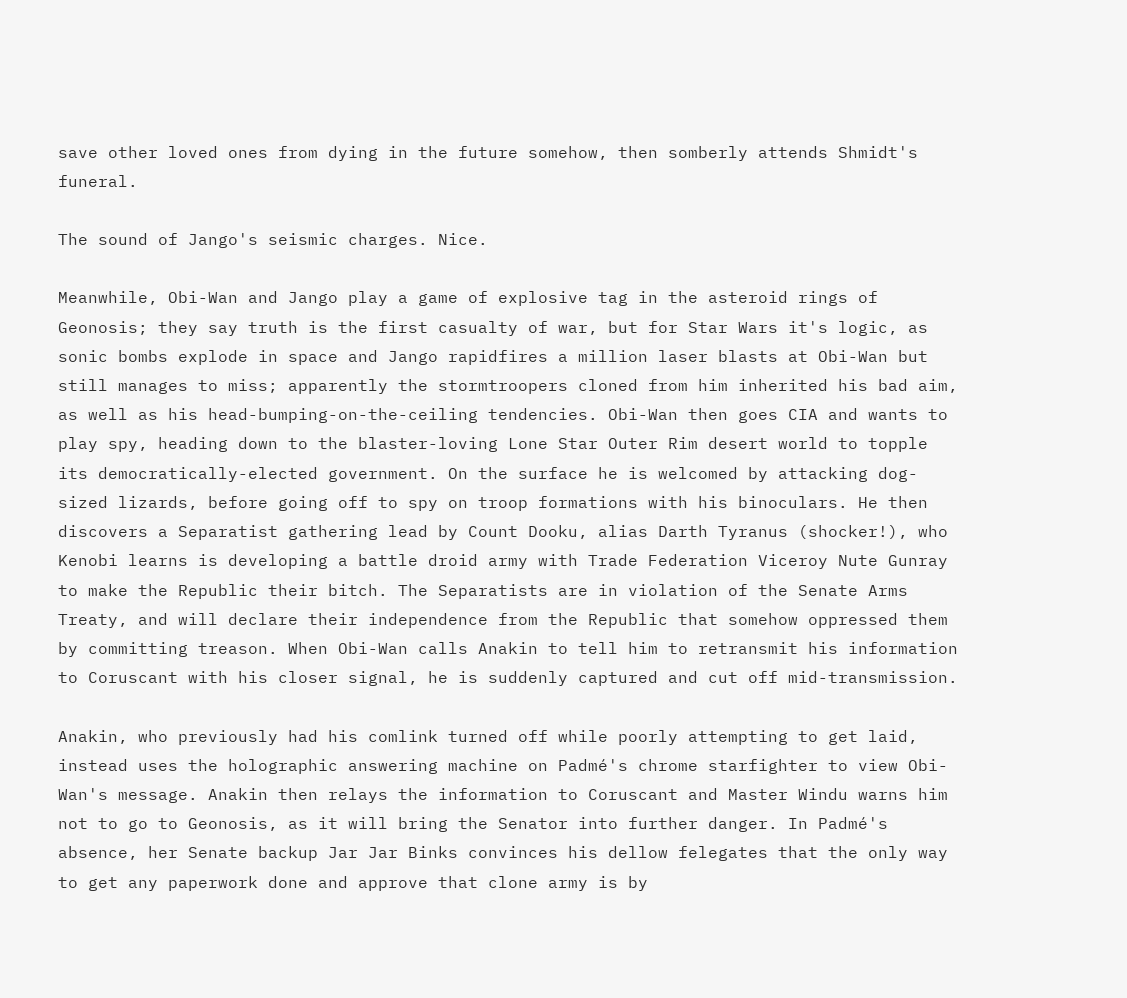save other loved ones from dying in the future somehow, then somberly attends Shmidt's funeral.

The sound of Jango's seismic charges. Nice.

Meanwhile, Obi-Wan and Jango play a game of explosive tag in the asteroid rings of Geonosis; they say truth is the first casualty of war, but for Star Wars it's logic, as sonic bombs explode in space and Jango rapidfires a million laser blasts at Obi-Wan but still manages to miss; apparently the stormtroopers cloned from him inherited his bad aim, as well as his head-bumping-on-the-ceiling tendencies. Obi-Wan then goes CIA and wants to play spy, heading down to the blaster-loving Lone Star Outer Rim desert world to topple its democratically-elected government. On the surface he is welcomed by attacking dog-sized lizards, before going off to spy on troop formations with his binoculars. He then discovers a Separatist gathering lead by Count Dooku, alias Darth Tyranus (shocker!), who Kenobi learns is developing a battle droid army with Trade Federation Viceroy Nute Gunray to make the Republic their bitch. The Separatists are in violation of the Senate Arms Treaty, and will declare their independence from the Republic that somehow oppressed them by committing treason. When Obi-Wan calls Anakin to tell him to retransmit his information to Coruscant with his closer signal, he is suddenly captured and cut off mid-transmission.

Anakin, who previously had his comlink turned off while poorly attempting to get laid, instead uses the holographic answering machine on Padmé's chrome starfighter to view Obi-Wan's message. Anakin then relays the information to Coruscant and Master Windu warns him not to go to Geonosis, as it will bring the Senator into further danger. In Padmé's absence, her Senate backup Jar Jar Binks convinces his dellow felegates that the only way to get any paperwork done and approve that clone army is by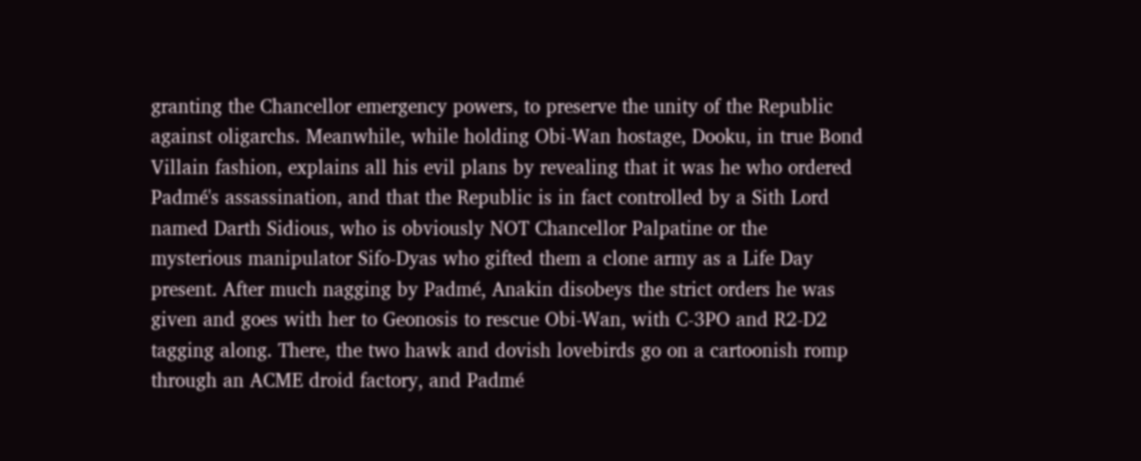granting the Chancellor emergency powers, to preserve the unity of the Republic against oligarchs. Meanwhile, while holding Obi-Wan hostage, Dooku, in true Bond Villain fashion, explains all his evil plans by revealing that it was he who ordered Padmé's assassination, and that the Republic is in fact controlled by a Sith Lord named Darth Sidious, who is obviously NOT Chancellor Palpatine or the mysterious manipulator Sifo-Dyas who gifted them a clone army as a Life Day present. After much nagging by Padmé, Anakin disobeys the strict orders he was given and goes with her to Geonosis to rescue Obi-Wan, with C-3PO and R2-D2 tagging along. There, the two hawk and dovish lovebirds go on a cartoonish romp through an ACME droid factory, and Padmé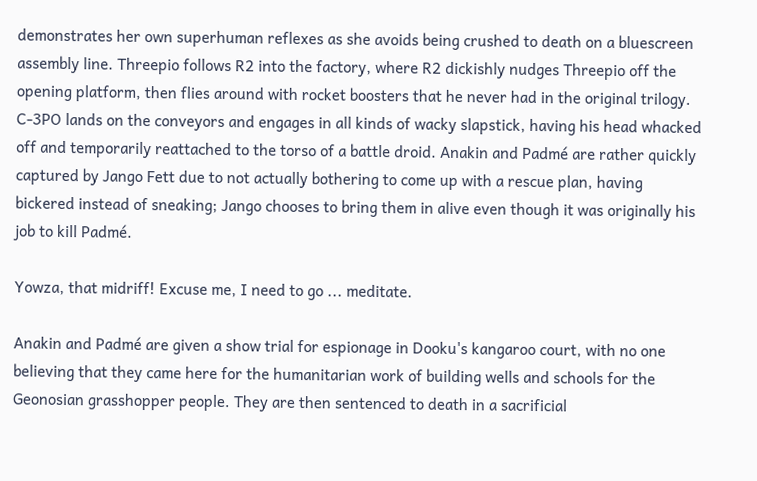demonstrates her own superhuman reflexes as she avoids being crushed to death on a bluescreen assembly line. Threepio follows R2 into the factory, where R2 dickishly nudges Threepio off the opening platform, then flies around with rocket boosters that he never had in the original trilogy. C-3PO lands on the conveyors and engages in all kinds of wacky slapstick, having his head whacked off and temporarily reattached to the torso of a battle droid. Anakin and Padmé are rather quickly captured by Jango Fett due to not actually bothering to come up with a rescue plan, having bickered instead of sneaking; Jango chooses to bring them in alive even though it was originally his job to kill Padmé.

Yowza, that midriff! Excuse me, I need to go ... meditate.

Anakin and Padmé are given a show trial for espionage in Dooku's kangaroo court, with no one believing that they came here for the humanitarian work of building wells and schools for the Geonosian grasshopper people. They are then sentenced to death in a sacrificial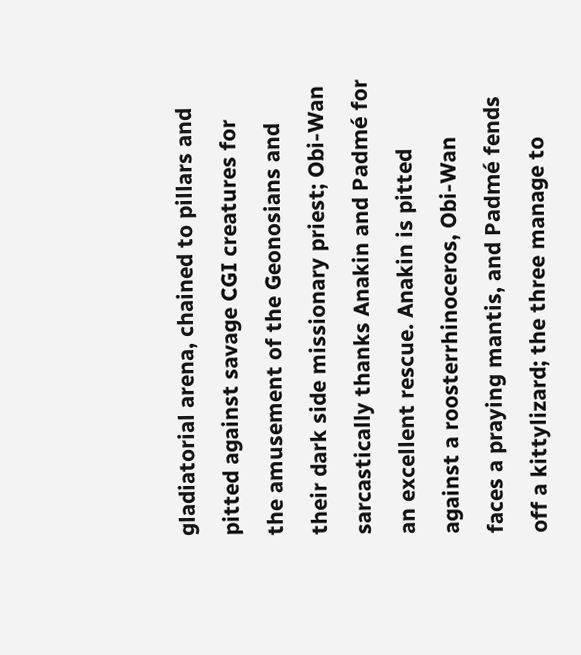gladiatorial arena, chained to pillars and pitted against savage CGI creatures for the amusement of the Geonosians and their dark side missionary priest; Obi-Wan sarcastically thanks Anakin and Padmé for an excellent rescue. Anakin is pitted against a roosterrhinoceros, Obi-Wan faces a praying mantis, and Padmé fends off a kittylizard; the three manage to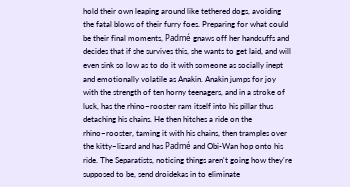hold their own leaping around like tethered dogs, avoiding the fatal blows of their furry foes. Preparing for what could be their final moments, Padmé gnaws off her handcuffs and decides that if she survives this, she wants to get laid, and will even sink so low as to do it with someone as socially inept and emotionally volatile as Anakin. Anakin jumps for joy with the strength of ten horny teenagers, and in a stroke of luck, has the rhino–rooster ram itself into his pillar thus detaching his chains. He then hitches a ride on the rhino–rooster, taming it with his chains, then tramples over the kitty–lizard and has Padmé and Obi-Wan hop onto his ride. The Separatists, noticing things aren't going how they're supposed to be, send droidekas in to eliminate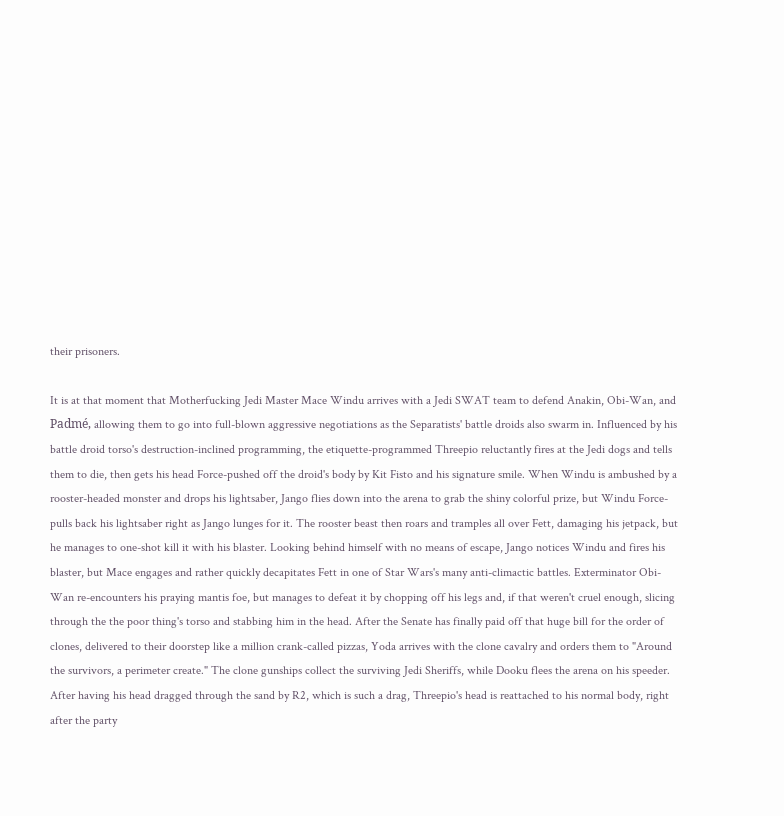their prisoners.

It is at that moment that Motherfucking Jedi Master Mace Windu arrives with a Jedi SWAT team to defend Anakin, Obi-Wan, and Padmé, allowing them to go into full-blown aggressive negotiations as the Separatists' battle droids also swarm in. Influenced by his battle droid torso's destruction-inclined programming, the etiquette-programmed Threepio reluctantly fires at the Jedi dogs and tells them to die, then gets his head Force-pushed off the droid's body by Kit Fisto and his signature smile. When Windu is ambushed by a rooster-headed monster and drops his lightsaber, Jango flies down into the arena to grab the shiny colorful prize, but Windu Force-pulls back his lightsaber right as Jango lunges for it. The rooster beast then roars and tramples all over Fett, damaging his jetpack, but he manages to one-shot kill it with his blaster. Looking behind himself with no means of escape, Jango notices Windu and fires his blaster, but Mace engages and rather quickly decapitates Fett in one of Star Wars's many anti-climactic battles. Exterminator Obi-Wan re-encounters his praying mantis foe, but manages to defeat it by chopping off his legs and, if that weren't cruel enough, slicing through the the poor thing's torso and stabbing him in the head. After the Senate has finally paid off that huge bill for the order of clones, delivered to their doorstep like a million crank-called pizzas, Yoda arrives with the clone cavalry and orders them to "Around the survivors, a perimeter create." The clone gunships collect the surviving Jedi Sheriffs, while Dooku flees the arena on his speeder. After having his head dragged through the sand by R2, which is such a drag, Threepio's head is reattached to his normal body, right after the party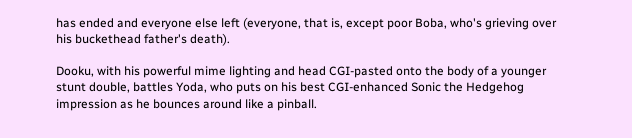has ended and everyone else left (everyone, that is, except poor Boba, who's grieving over his buckethead father's death).

Dooku, with his powerful mime lighting and head CGI-pasted onto the body of a younger stunt double, battles Yoda, who puts on his best CGI-enhanced Sonic the Hedgehog impression as he bounces around like a pinball.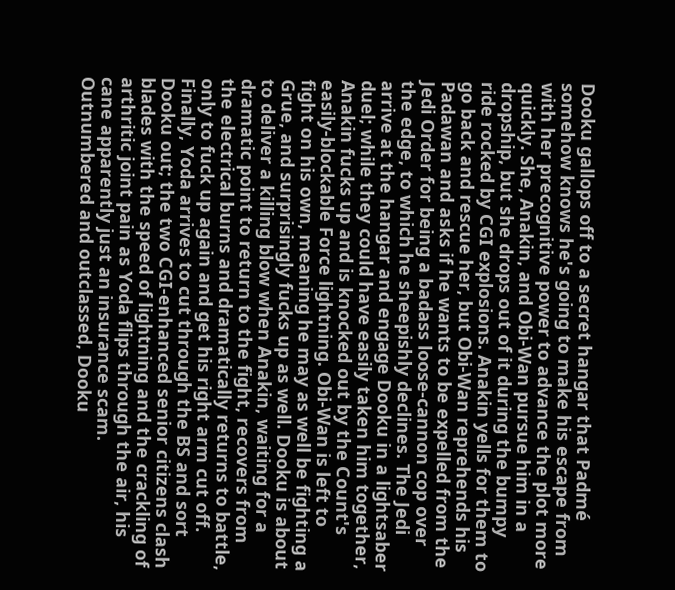Dooku gallops off to a secret hangar that Padmé somehow knows he's going to make his escape from with her precognitive power to advance the plot more quickly. She, Anakin, and Obi-Wan pursue him in a dropship, but she drops out of it during the bumpy ride rocked by CGI explosions. Anakin yells for them to go back and rescue her, but Obi-Wan reprehends his Padawan and asks if he wants to be expelled from the Jedi Order for being a badass loose-cannon cop over the edge, to which he sheepishly declines. The Jedi arrive at the hangar and engage Dooku in a lightsaber duel; while they could have easily taken him together, Anakin fucks up and is knocked out by the Count's easily-blockable Force lightning. Obi-Wan is left to fight on his own, meaning he may as well be fighting a Grue, and surprisingly fucks up as well. Dooku is about to deliver a killing blow when Anakin, waiting for a dramatic point to return to the fight, recovers from the electrical burns and dramatically returns to battle, only to fuck up again and get his right arm cut off. Finally, Yoda arrives to cut through the BS and sort Dooku out; the two CGI-enhanced senior citizens clash blades with the speed of lightning and the crackling of arthritic joint pain as Yoda flips through the air, his cane apparently just an insurance scam. Outnumbered and outclassed, Dooku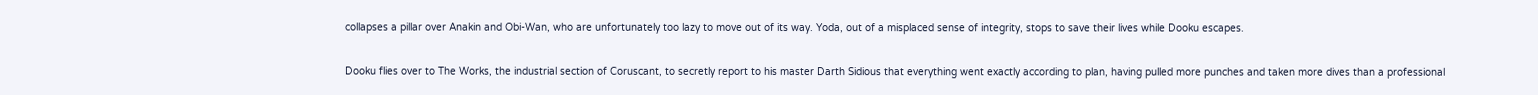collapses a pillar over Anakin and Obi-Wan, who are unfortunately too lazy to move out of its way. Yoda, out of a misplaced sense of integrity, stops to save their lives while Dooku escapes.

Dooku flies over to The Works, the industrial section of Coruscant, to secretly report to his master Darth Sidious that everything went exactly according to plan, having pulled more punches and taken more dives than a professional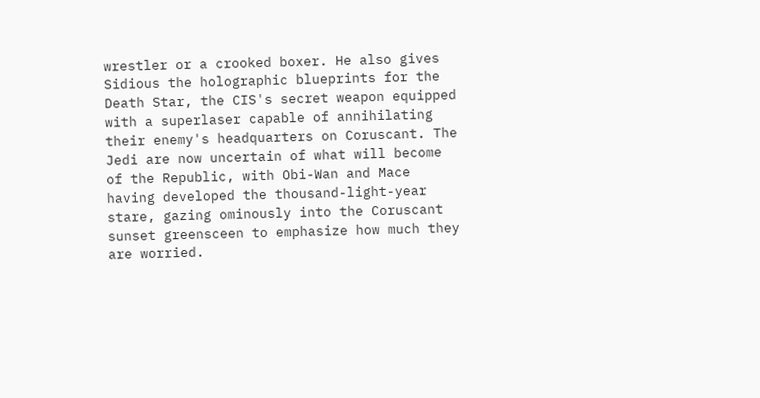wrestler or a crooked boxer. He also gives Sidious the holographic blueprints for the Death Star, the CIS's secret weapon equipped with a superlaser capable of annihilating their enemy's headquarters on Coruscant. The Jedi are now uncertain of what will become of the Republic, with Obi-Wan and Mace having developed the thousand-light-year stare, gazing ominously into the Coruscant sunset greensceen to emphasize how much they are worried.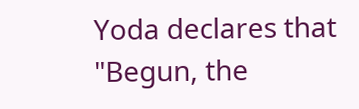Yoda declares that "Begun, the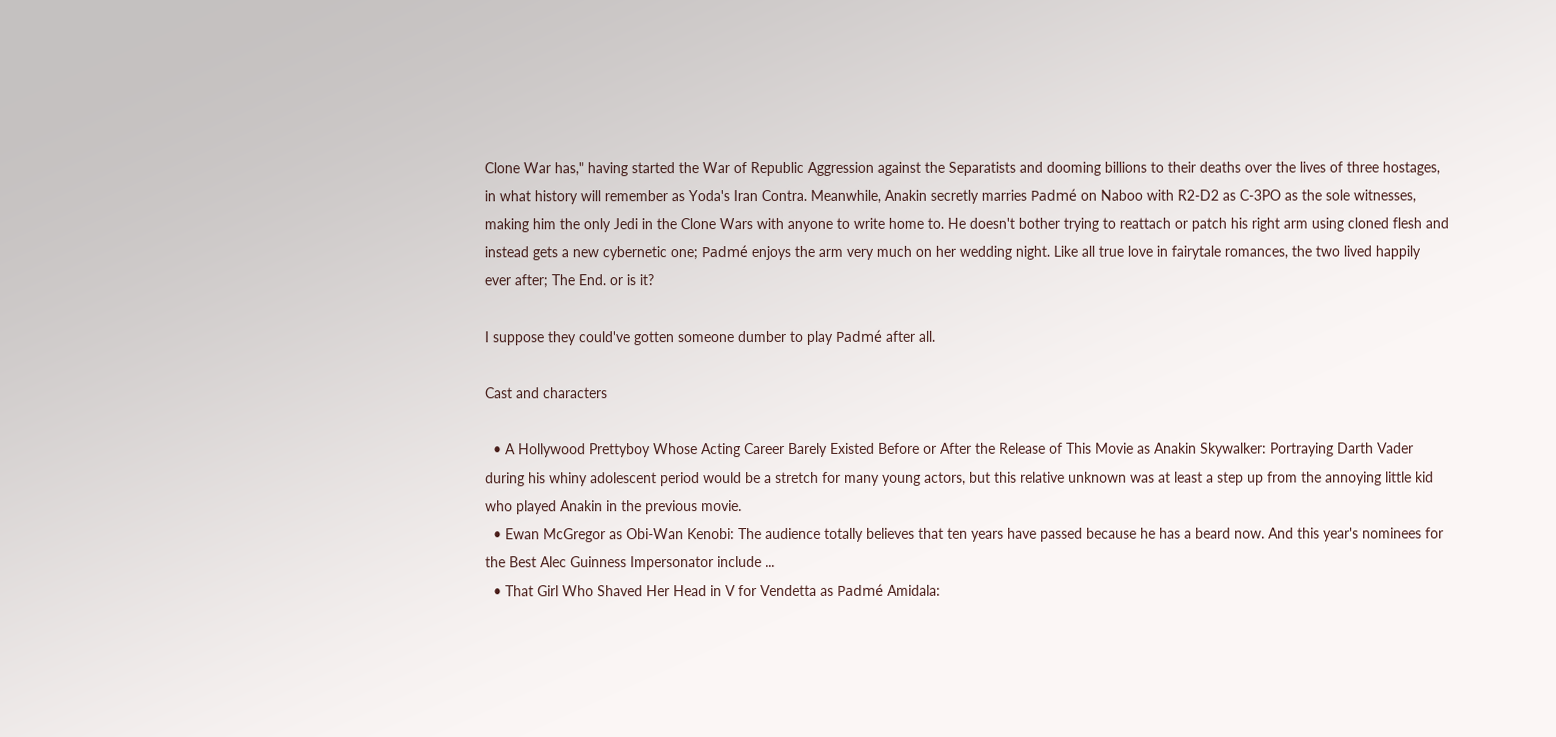Clone War has," having started the War of Republic Aggression against the Separatists and dooming billions to their deaths over the lives of three hostages, in what history will remember as Yoda's Iran Contra. Meanwhile, Anakin secretly marries Padmé on Naboo with R2-D2 as C-3PO as the sole witnesses, making him the only Jedi in the Clone Wars with anyone to write home to. He doesn't bother trying to reattach or patch his right arm using cloned flesh and instead gets a new cybernetic one; Padmé enjoys the arm very much on her wedding night. Like all true love in fairytale romances, the two lived happily ever after; The End. or is it?

I suppose they could've gotten someone dumber to play Padmé after all.

Cast and characters

  • A Hollywood Prettyboy Whose Acting Career Barely Existed Before or After the Release of This Movie as Anakin Skywalker: Portraying Darth Vader during his whiny adolescent period would be a stretch for many young actors, but this relative unknown was at least a step up from the annoying little kid who played Anakin in the previous movie.
  • Ewan McGregor as Obi-Wan Kenobi: The audience totally believes that ten years have passed because he has a beard now. And this year's nominees for the Best Alec Guinness Impersonator include ...
  • That Girl Who Shaved Her Head in V for Vendetta as Padmé Amidala: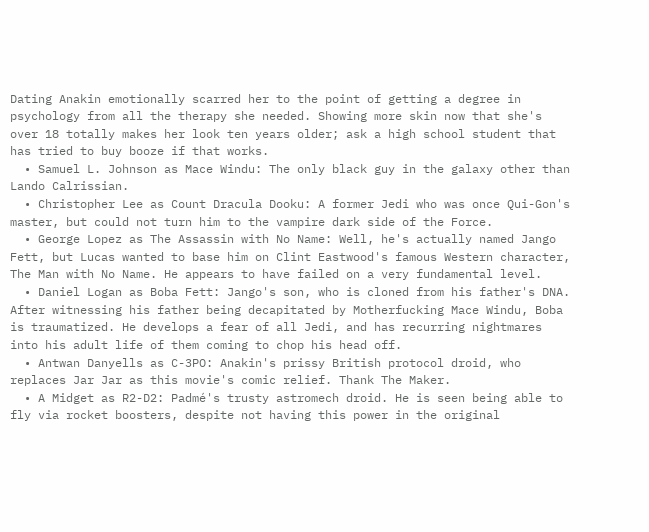Dating Anakin emotionally scarred her to the point of getting a degree in psychology from all the therapy she needed. Showing more skin now that she's over 18 totally makes her look ten years older; ask a high school student that has tried to buy booze if that works.
  • Samuel L. Johnson as Mace Windu: The only black guy in the galaxy other than Lando Calrissian.
  • Christopher Lee as Count Dracula Dooku: A former Jedi who was once Qui-Gon's master, but could not turn him to the vampire dark side of the Force.
  • George Lopez as The Assassin with No Name: Well, he's actually named Jango Fett, but Lucas wanted to base him on Clint Eastwood's famous Western character, The Man with No Name. He appears to have failed on a very fundamental level.
  • Daniel Logan as Boba Fett: Jango's son, who is cloned from his father's DNA. After witnessing his father being decapitated by Motherfucking Mace Windu, Boba is traumatized. He develops a fear of all Jedi, and has recurring nightmares into his adult life of them coming to chop his head off.
  • Antwan Danyells as C-3PO: Anakin's prissy British protocol droid, who replaces Jar Jar as this movie's comic relief. Thank The Maker.
  • A Midget as R2-D2: Padmé's trusty astromech droid. He is seen being able to fly via rocket boosters, despite not having this power in the original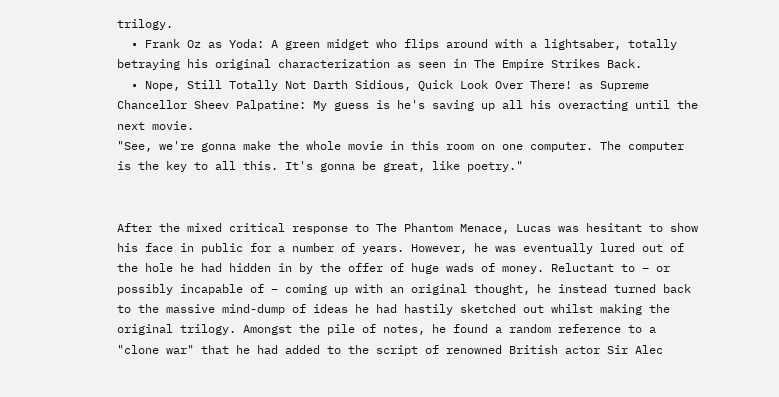trilogy.
  • Frank Oz as Yoda: A green midget who flips around with a lightsaber, totally betraying his original characterization as seen in The Empire Strikes Back.
  • Nope, Still Totally Not Darth Sidious, Quick Look Over There! as Supreme Chancellor Sheev Palpatine: My guess is he's saving up all his overacting until the next movie.
"See, we're gonna make the whole movie in this room on one computer. The computer is the key to all this. It's gonna be great, like poetry."


After the mixed critical response to The Phantom Menace, Lucas was hesitant to show his face in public for a number of years. However, he was eventually lured out of the hole he had hidden in by the offer of huge wads of money. Reluctant to – or possibly incapable of – coming up with an original thought, he instead turned back to the massive mind-dump of ideas he had hastily sketched out whilst making the original trilogy. Amongst the pile of notes, he found a random reference to a "clone war" that he had added to the script of renowned British actor Sir Alec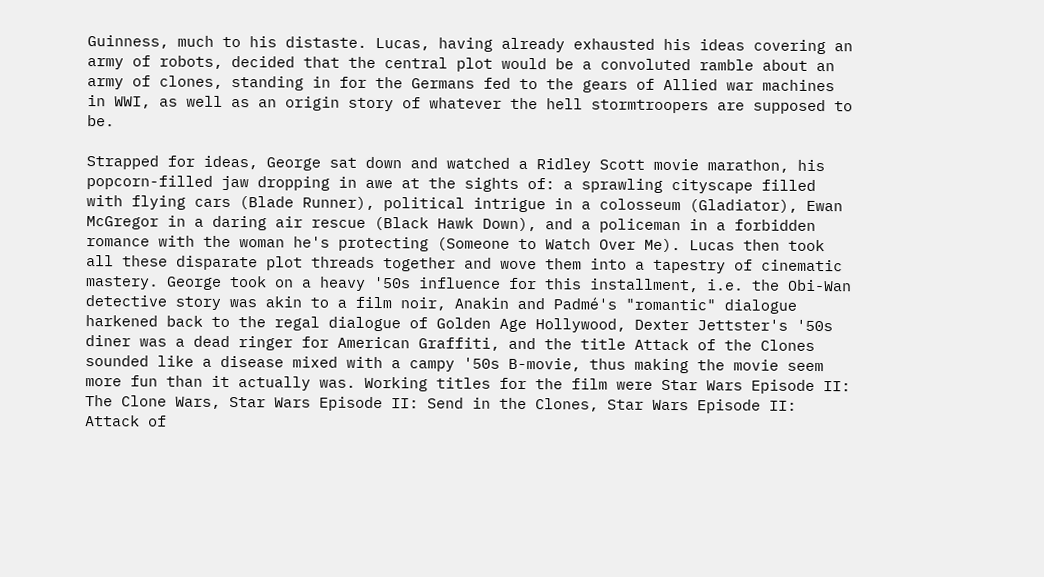Guinness, much to his distaste. Lucas, having already exhausted his ideas covering an army of robots, decided that the central plot would be a convoluted ramble about an army of clones, standing in for the Germans fed to the gears of Allied war machines in WWI, as well as an origin story of whatever the hell stormtroopers are supposed to be.

Strapped for ideas, George sat down and watched a Ridley Scott movie marathon, his popcorn-filled jaw dropping in awe at the sights of: a sprawling cityscape filled with flying cars (Blade Runner), political intrigue in a colosseum (Gladiator), Ewan McGregor in a daring air rescue (Black Hawk Down), and a policeman in a forbidden romance with the woman he's protecting (Someone to Watch Over Me). Lucas then took all these disparate plot threads together and wove them into a tapestry of cinematic mastery. George took on a heavy '50s influence for this installment, i.e. the Obi-Wan detective story was akin to a film noir, Anakin and Padmé's "romantic" dialogue harkened back to the regal dialogue of Golden Age Hollywood, Dexter Jettster's '50s diner was a dead ringer for American Graffiti, and the title Attack of the Clones sounded like a disease mixed with a campy '50s B-movie, thus making the movie seem more fun than it actually was. Working titles for the film were Star Wars Episode II: The Clone Wars, Star Wars Episode II: Send in the Clones, Star Wars Episode II: Attack of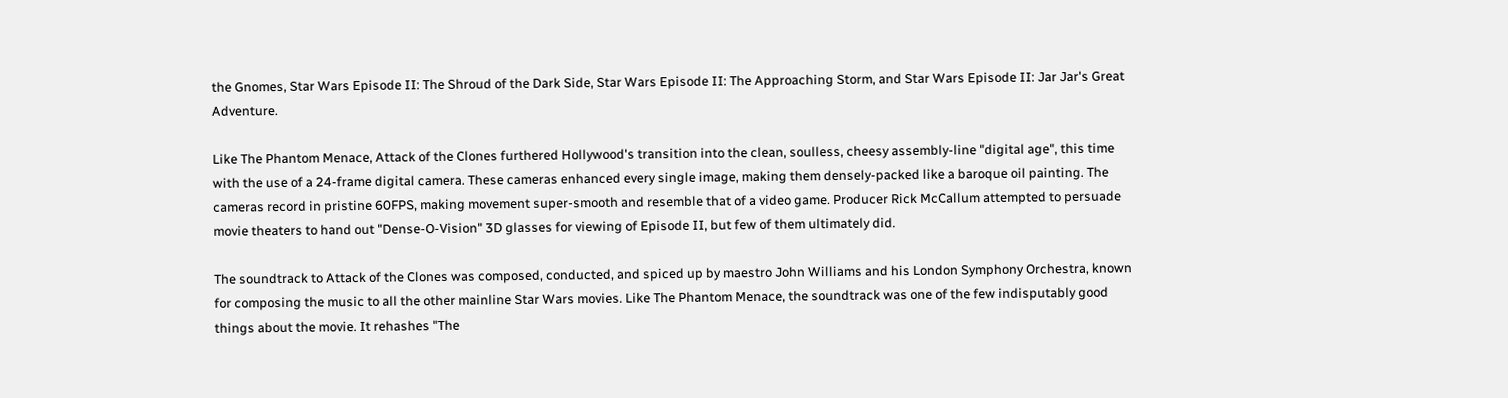the Gnomes, Star Wars Episode II: The Shroud of the Dark Side, Star Wars Episode II: The Approaching Storm, and Star Wars Episode II: Jar Jar's Great Adventure.

Like The Phantom Menace, Attack of the Clones furthered Hollywood's transition into the clean, soulless, cheesy assembly-line "digital age", this time with the use of a 24-frame digital camera. These cameras enhanced every single image, making them densely-packed like a baroque oil painting. The cameras record in pristine 60FPS, making movement super-smooth and resemble that of a video game. Producer Rick McCallum attempted to persuade movie theaters to hand out "Dense-O-Vision" 3D glasses for viewing of Episode II, but few of them ultimately did.

The soundtrack to Attack of the Clones was composed, conducted, and spiced up by maestro John Williams and his London Symphony Orchestra, known for composing the music to all the other mainline Star Wars movies. Like The Phantom Menace, the soundtrack was one of the few indisputably good things about the movie. It rehashes "The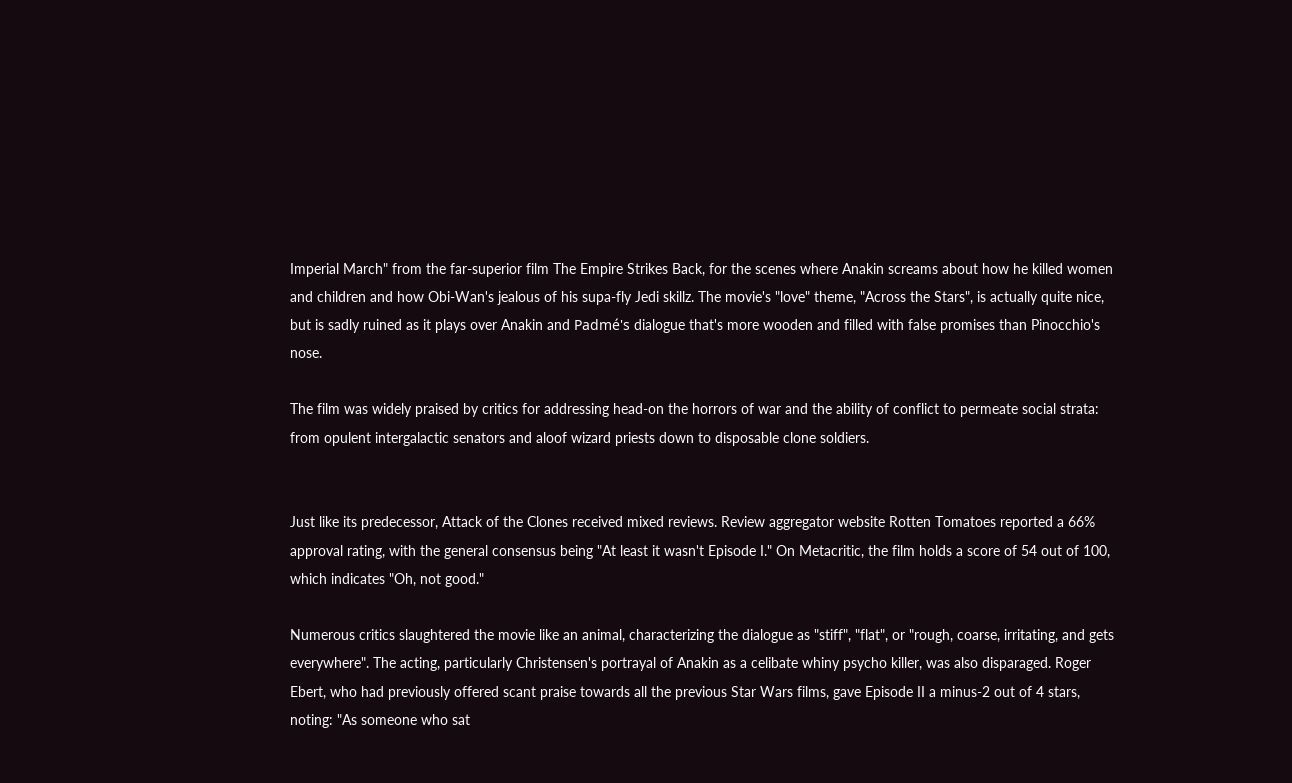Imperial March" from the far-superior film The Empire Strikes Back, for the scenes where Anakin screams about how he killed women and children and how Obi-Wan's jealous of his supa-fly Jedi skillz. The movie's "love" theme, "Across the Stars", is actually quite nice, but is sadly ruined as it plays over Anakin and Padmé's dialogue that's more wooden and filled with false promises than Pinocchio's nose.

The film was widely praised by critics for addressing head-on the horrors of war and the ability of conflict to permeate social strata: from opulent intergalactic senators and aloof wizard priests down to disposable clone soldiers.


Just like its predecessor, Attack of the Clones received mixed reviews. Review aggregator website Rotten Tomatoes reported a 66% approval rating, with the general consensus being "At least it wasn't Episode I." On Metacritic, the film holds a score of 54 out of 100, which indicates "Oh, not good."

Numerous critics slaughtered the movie like an animal, characterizing the dialogue as "stiff", "flat", or "rough, coarse, irritating, and gets everywhere". The acting, particularly Christensen's portrayal of Anakin as a celibate whiny psycho killer, was also disparaged. Roger Ebert, who had previously offered scant praise towards all the previous Star Wars films, gave Episode II a minus-2 out of 4 stars, noting: "As someone who sat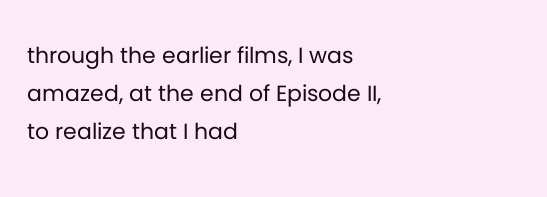through the earlier films, I was amazed, at the end of Episode II, to realize that I had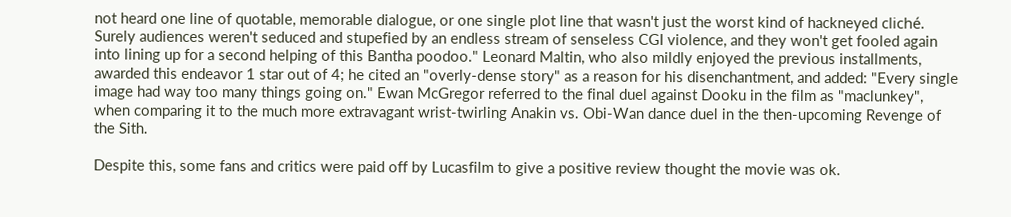not heard one line of quotable, memorable dialogue, or one single plot line that wasn't just the worst kind of hackneyed cliché. Surely audiences weren't seduced and stupefied by an endless stream of senseless CGI violence, and they won't get fooled again into lining up for a second helping of this Bantha poodoo." Leonard Maltin, who also mildly enjoyed the previous installments, awarded this endeavor 1 star out of 4; he cited an "overly-dense story" as a reason for his disenchantment, and added: "Every single image had way too many things going on." Ewan McGregor referred to the final duel against Dooku in the film as "maclunkey", when comparing it to the much more extravagant wrist-twirling Anakin vs. Obi-Wan dance duel in the then-upcoming Revenge of the Sith.

Despite this, some fans and critics were paid off by Lucasfilm to give a positive review thought the movie was ok.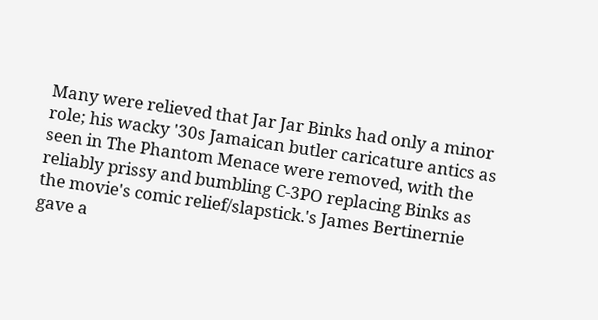Many were relieved that Jar Jar Binks had only a minor role; his wacky '30s Jamaican butler caricature antics as seen in The Phantom Menace were removed, with the reliably prissy and bumbling C-3PO replacing Binks as the movie's comic relief/slapstick.'s James Bertinernie gave a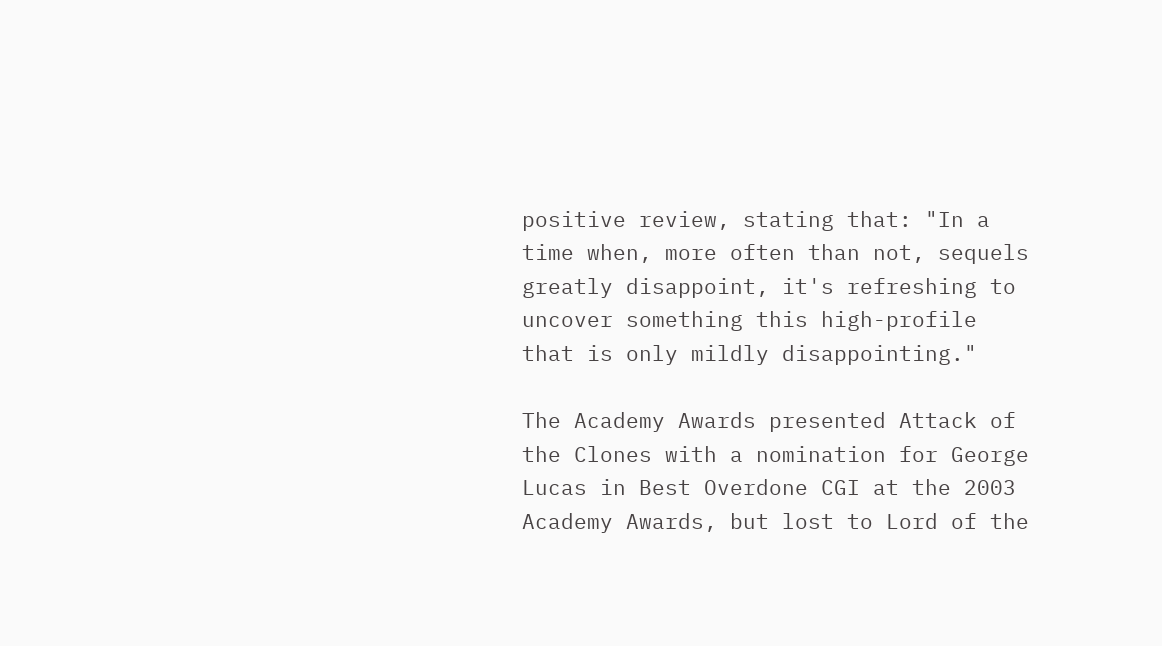positive review, stating that: "In a time when, more often than not, sequels greatly disappoint, it's refreshing to uncover something this high-profile that is only mildly disappointing."

The Academy Awards presented Attack of the Clones with a nomination for George Lucas in Best Overdone CGI at the 2003 Academy Awards, but lost to Lord of the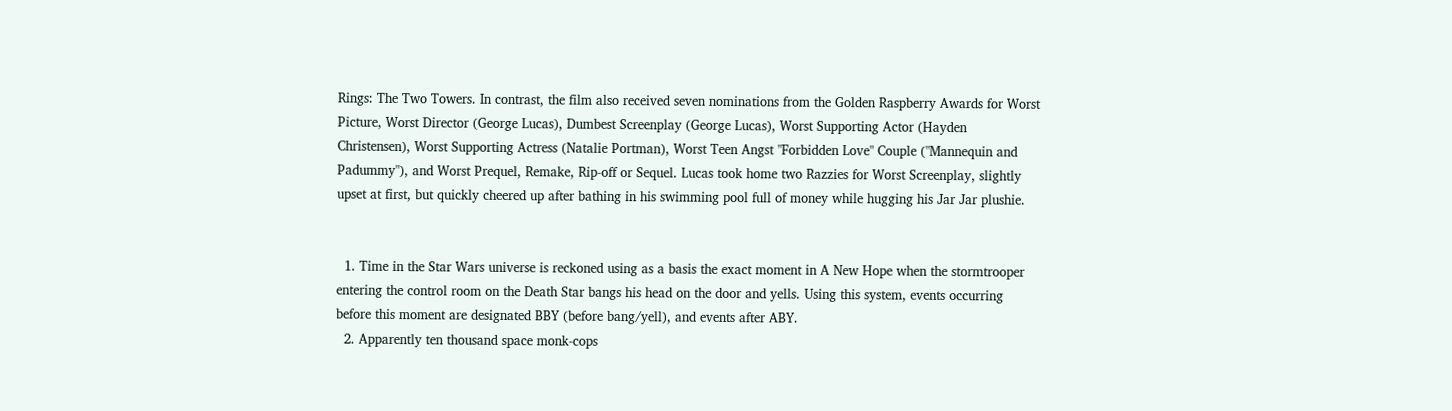Rings: The Two Towers. In contrast, the film also received seven nominations from the Golden Raspberry Awards for Worst Picture, Worst Director (George Lucas), Dumbest Screenplay (George Lucas), Worst Supporting Actor (Hayden Christensen), Worst Supporting Actress (Natalie Portman), Worst Teen Angst "Forbidden Love" Couple ("Mannequin and Padummy"), and Worst Prequel, Remake, Rip-off or Sequel. Lucas took home two Razzies for Worst Screenplay, slightly upset at first, but quickly cheered up after bathing in his swimming pool full of money while hugging his Jar Jar plushie.


  1. Time in the Star Wars universe is reckoned using as a basis the exact moment in A New Hope when the stormtrooper entering the control room on the Death Star bangs his head on the door and yells. Using this system, events occurring before this moment are designated BBY (before bang/yell), and events after ABY.
  2. Apparently ten thousand space monk-cops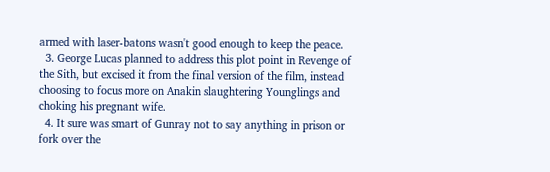armed with laser-batons wasn't good enough to keep the peace.
  3. George Lucas planned to address this plot point in Revenge of the Sith, but excised it from the final version of the film, instead choosing to focus more on Anakin slaughtering Younglings and choking his pregnant wife.
  4. It sure was smart of Gunray not to say anything in prison or fork over the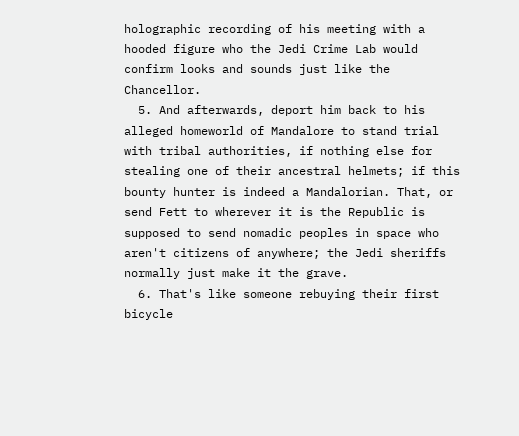holographic recording of his meeting with a hooded figure who the Jedi Crime Lab would confirm looks and sounds just like the Chancellor.
  5. And afterwards, deport him back to his alleged homeworld of Mandalore to stand trial with tribal authorities, if nothing else for stealing one of their ancestral helmets; if this bounty hunter is indeed a Mandalorian. That, or send Fett to wherever it is the Republic is supposed to send nomadic peoples in space who aren't citizens of anywhere; the Jedi sheriffs normally just make it the grave.
  6. That's like someone rebuying their first bicycle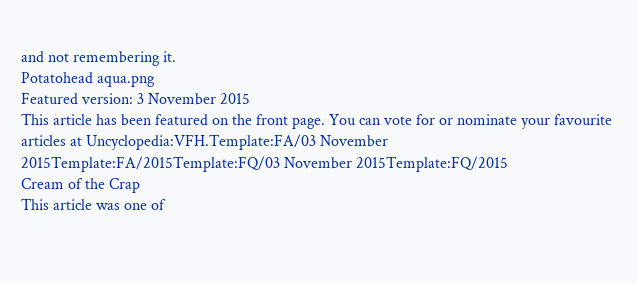and not remembering it.
Potatohead aqua.png
Featured version: 3 November 2015
This article has been featured on the front page. You can vote for or nominate your favourite articles at Uncyclopedia:VFH.Template:FA/03 November 2015Template:FA/2015Template:FQ/03 November 2015Template:FQ/2015
Cream of the Crap
This article was one of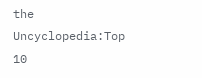the Uncyclopedia:Top 10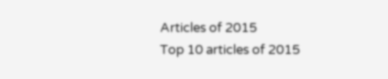Articles of 2015
Top 10 articles of 2015